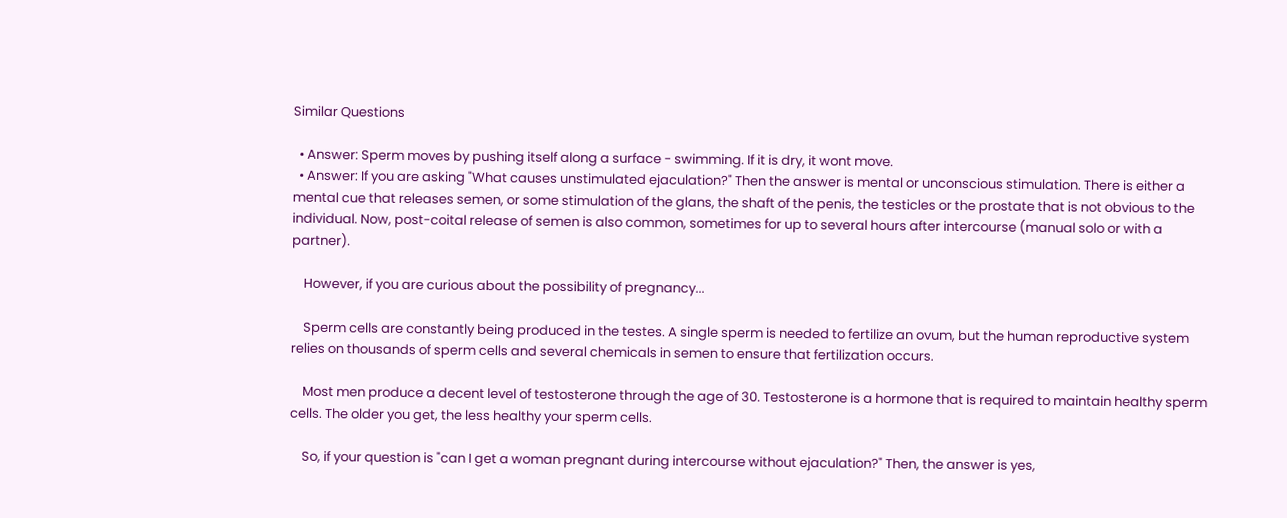Similar Questions

  • Answer: Sperm moves by pushing itself along a surface - swimming. If it is dry, it wont move.
  • Answer: If you are asking "What causes unstimulated ejaculation?" Then the answer is mental or unconscious stimulation. There is either a mental cue that releases semen, or some stimulation of the glans, the shaft of the penis, the testicles or the prostate that is not obvious to the individual. Now, post-coital release of semen is also common, sometimes for up to several hours after intercourse (manual solo or with a partner).

    However, if you are curious about the possibility of pregnancy...

    Sperm cells are constantly being produced in the testes. A single sperm is needed to fertilize an ovum, but the human reproductive system relies on thousands of sperm cells and several chemicals in semen to ensure that fertilization occurs.

    Most men produce a decent level of testosterone through the age of 30. Testosterone is a hormone that is required to maintain healthy sperm cells. The older you get, the less healthy your sperm cells.

    So, if your question is "can I get a woman pregnant during intercourse without ejaculation?" Then, the answer is yes,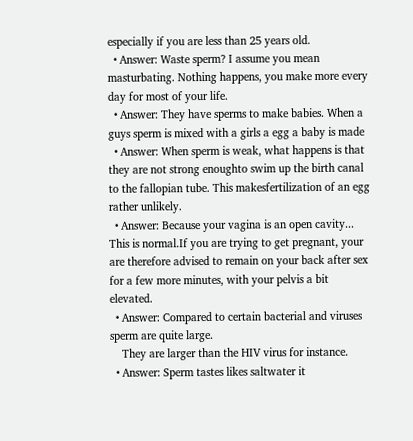especially if you are less than 25 years old.
  • Answer: Waste sperm? I assume you mean masturbating. Nothing happens, you make more every day for most of your life.
  • Answer: They have sperms to make babies. When a guys sperm is mixed with a girls a egg a baby is made
  • Answer: When sperm is weak, what happens is that they are not strong enoughto swim up the birth canal to the fallopian tube. This makesfertilization of an egg rather unlikely.
  • Answer: Because your vagina is an open cavity... This is normal.If you are trying to get pregnant, your are therefore advised to remain on your back after sex for a few more minutes, with your pelvis a bit elevated.
  • Answer: Compared to certain bacterial and viruses sperm are quite large.
    They are larger than the HIV virus for instance.
  • Answer: Sperm tastes likes saltwater it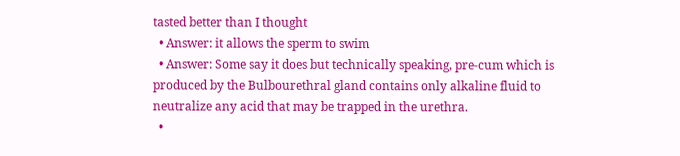tasted better than I thought
  • Answer: it allows the sperm to swim
  • Answer: Some say it does but technically speaking, pre-cum which is produced by the Bulbourethral gland contains only alkaline fluid to neutralize any acid that may be trapped in the urethra.
  •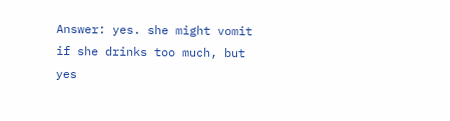Answer: yes. she might vomit if she drinks too much, but yes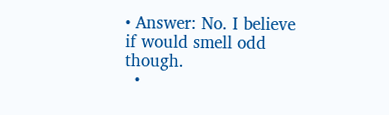• Answer: No. I believe if would smell odd though.
  •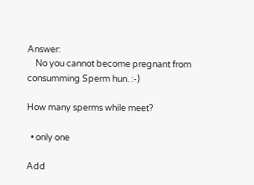Answer:
    No you cannot become pregnant from consumming Sperm hun. :-)

How many sperms while meet?

  • only one

Add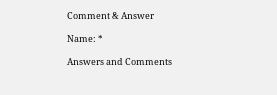Comment & Answer

Name: *

Answers and Comments